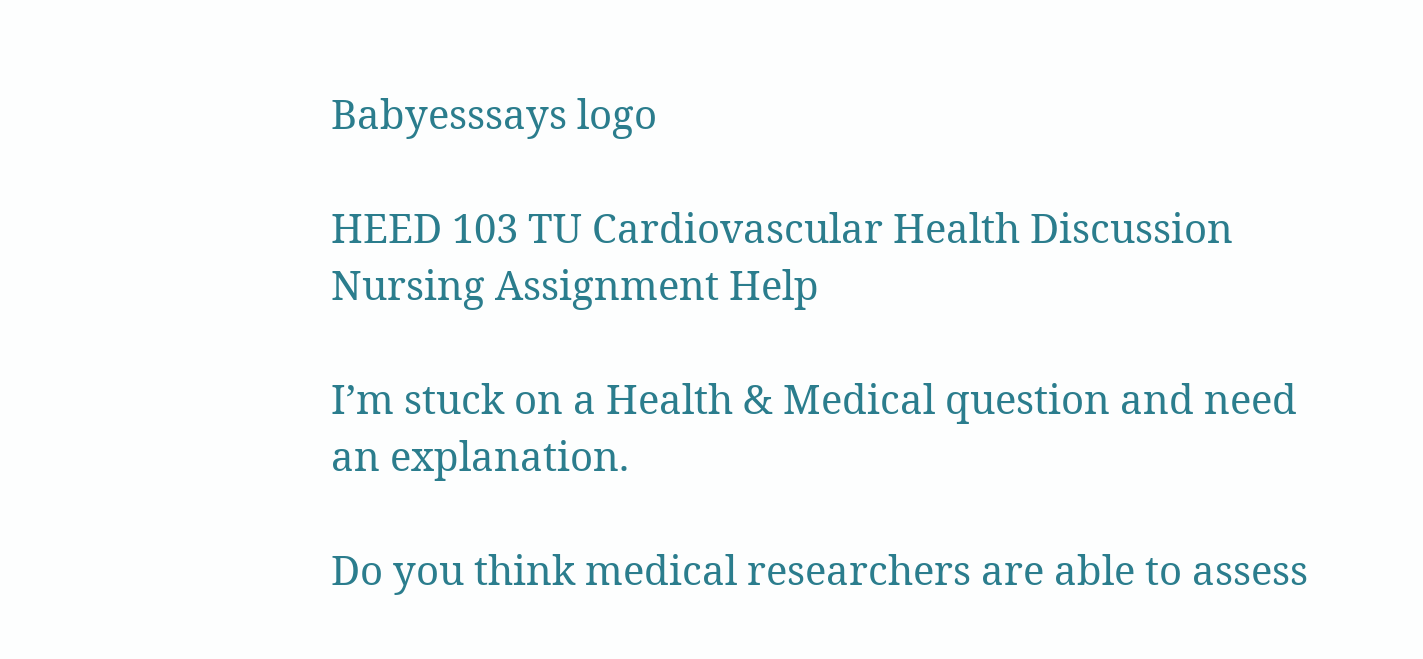Babyesssays logo

HEED 103 TU Cardiovascular Health Discussion Nursing Assignment Help

I’m stuck on a Health & Medical question and need an explanation.

Do you think medical researchers are able to assess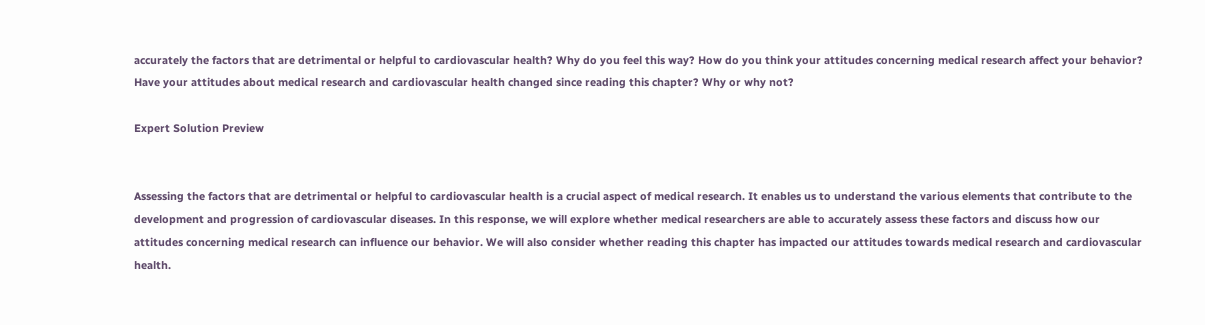accurately the factors that are detrimental or helpful to cardiovascular health? Why do you feel this way? How do you think your attitudes concerning medical research affect your behavior? Have your attitudes about medical research and cardiovascular health changed since reading this chapter? Why or why not?

Expert Solution Preview


Assessing the factors that are detrimental or helpful to cardiovascular health is a crucial aspect of medical research. It enables us to understand the various elements that contribute to the development and progression of cardiovascular diseases. In this response, we will explore whether medical researchers are able to accurately assess these factors and discuss how our attitudes concerning medical research can influence our behavior. We will also consider whether reading this chapter has impacted our attitudes towards medical research and cardiovascular health.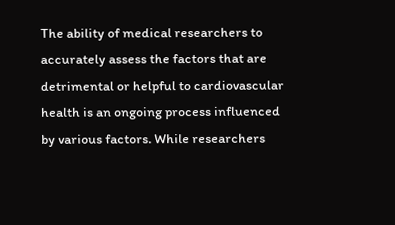The ability of medical researchers to accurately assess the factors that are detrimental or helpful to cardiovascular health is an ongoing process influenced by various factors. While researchers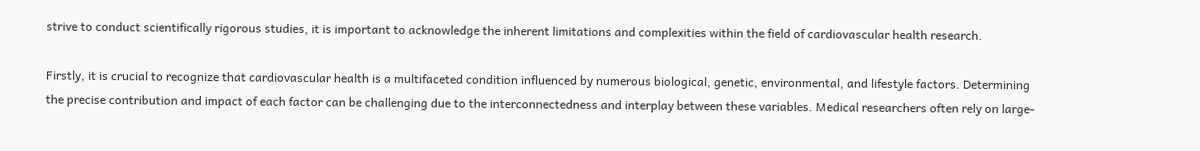strive to conduct scientifically rigorous studies, it is important to acknowledge the inherent limitations and complexities within the field of cardiovascular health research.

Firstly, it is crucial to recognize that cardiovascular health is a multifaceted condition influenced by numerous biological, genetic, environmental, and lifestyle factors. Determining the precise contribution and impact of each factor can be challenging due to the interconnectedness and interplay between these variables. Medical researchers often rely on large-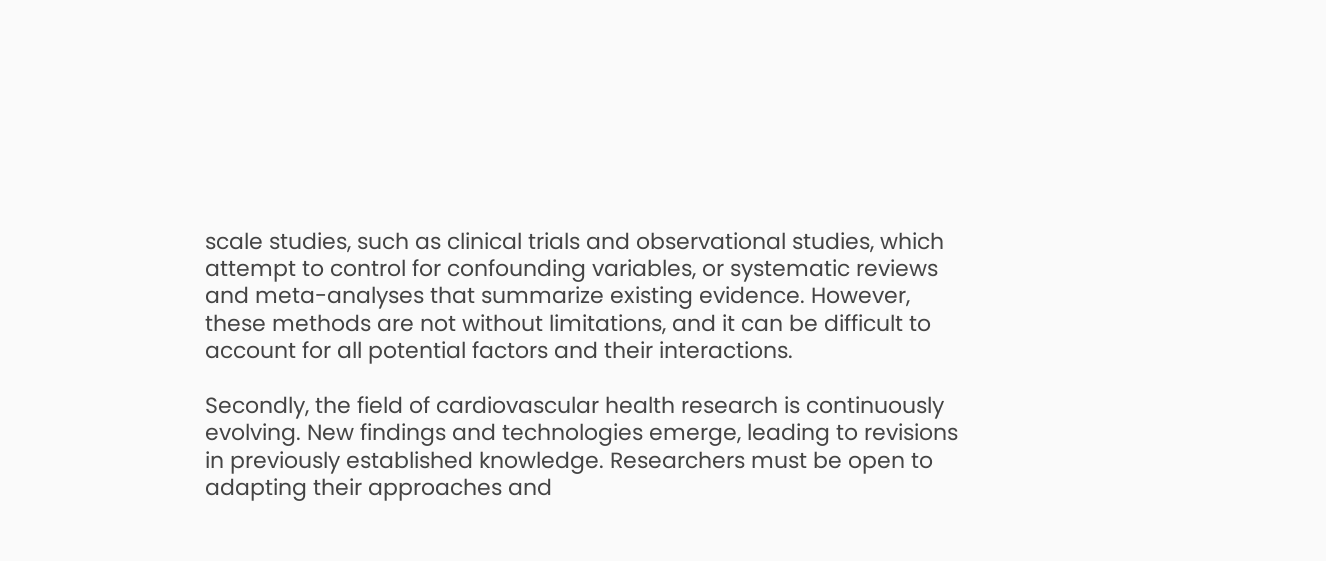scale studies, such as clinical trials and observational studies, which attempt to control for confounding variables, or systematic reviews and meta-analyses that summarize existing evidence. However, these methods are not without limitations, and it can be difficult to account for all potential factors and their interactions.

Secondly, the field of cardiovascular health research is continuously evolving. New findings and technologies emerge, leading to revisions in previously established knowledge. Researchers must be open to adapting their approaches and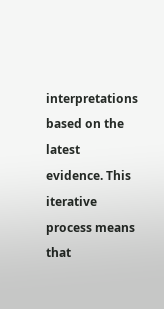interpretations based on the latest evidence. This iterative process means that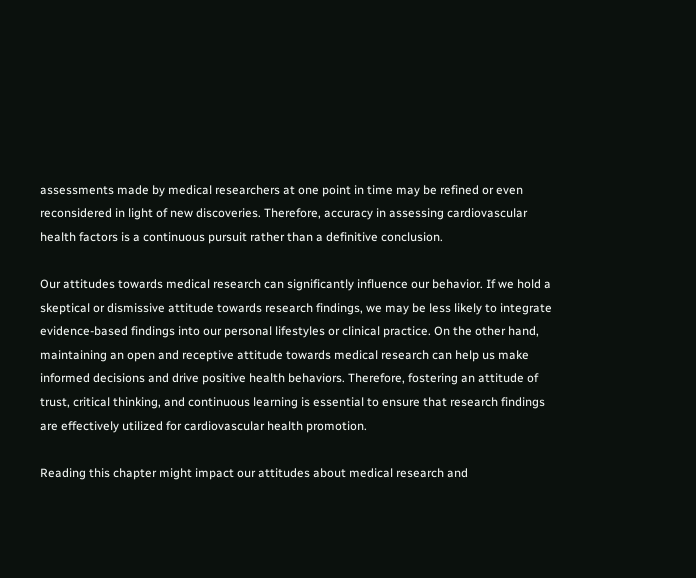assessments made by medical researchers at one point in time may be refined or even reconsidered in light of new discoveries. Therefore, accuracy in assessing cardiovascular health factors is a continuous pursuit rather than a definitive conclusion.

Our attitudes towards medical research can significantly influence our behavior. If we hold a skeptical or dismissive attitude towards research findings, we may be less likely to integrate evidence-based findings into our personal lifestyles or clinical practice. On the other hand, maintaining an open and receptive attitude towards medical research can help us make informed decisions and drive positive health behaviors. Therefore, fostering an attitude of trust, critical thinking, and continuous learning is essential to ensure that research findings are effectively utilized for cardiovascular health promotion.

Reading this chapter might impact our attitudes about medical research and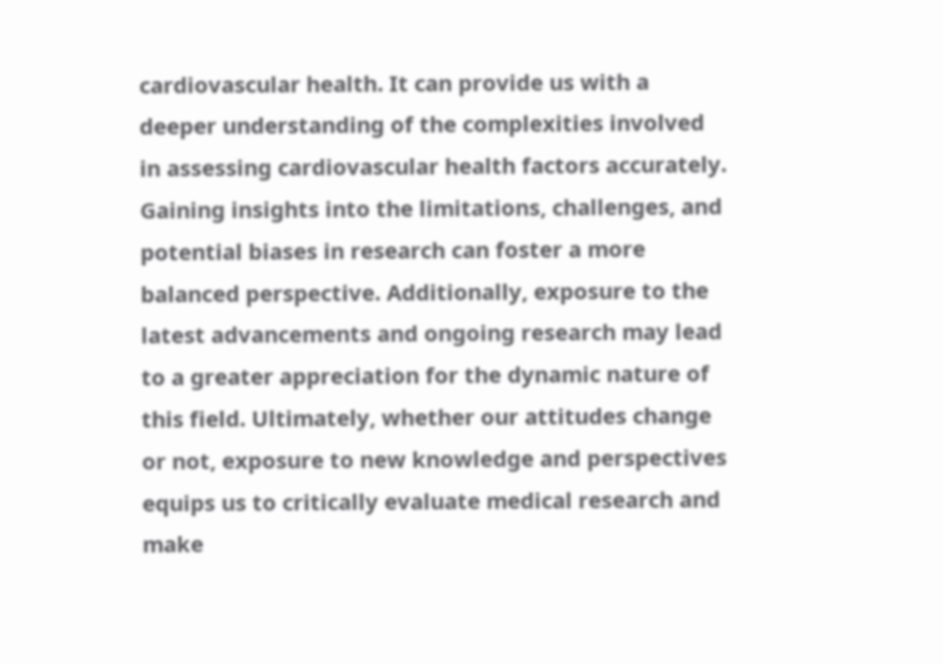cardiovascular health. It can provide us with a deeper understanding of the complexities involved in assessing cardiovascular health factors accurately. Gaining insights into the limitations, challenges, and potential biases in research can foster a more balanced perspective. Additionally, exposure to the latest advancements and ongoing research may lead to a greater appreciation for the dynamic nature of this field. Ultimately, whether our attitudes change or not, exposure to new knowledge and perspectives equips us to critically evaluate medical research and make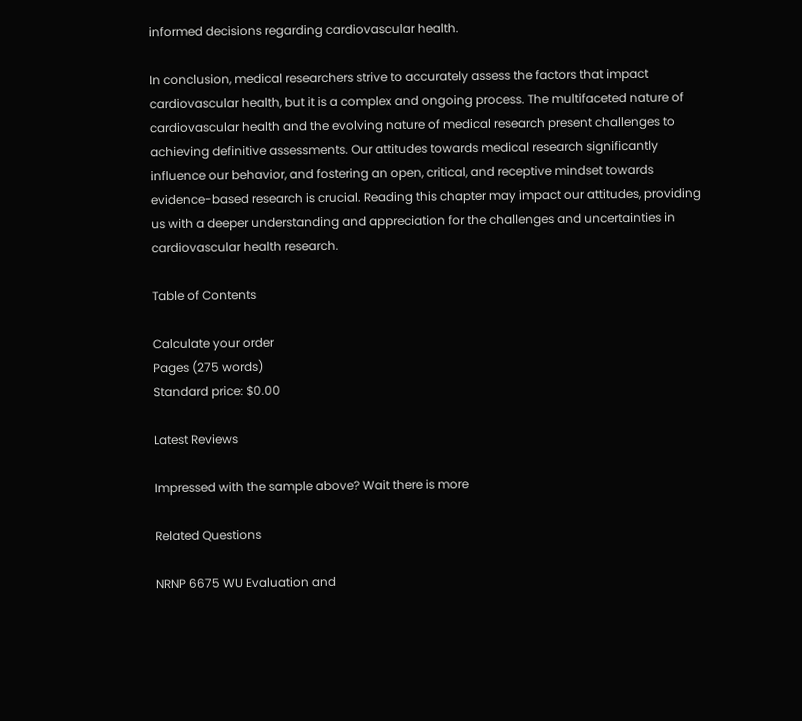informed decisions regarding cardiovascular health.

In conclusion, medical researchers strive to accurately assess the factors that impact cardiovascular health, but it is a complex and ongoing process. The multifaceted nature of cardiovascular health and the evolving nature of medical research present challenges to achieving definitive assessments. Our attitudes towards medical research significantly influence our behavior, and fostering an open, critical, and receptive mindset towards evidence-based research is crucial. Reading this chapter may impact our attitudes, providing us with a deeper understanding and appreciation for the challenges and uncertainties in cardiovascular health research.

Table of Contents

Calculate your order
Pages (275 words)
Standard price: $0.00

Latest Reviews

Impressed with the sample above? Wait there is more

Related Questions

NRNP 6675 WU Evaluation and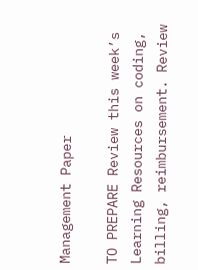Management Paper

TO PREPARE Review this week’s Learning Resources on coding, billing, reimbursement. Review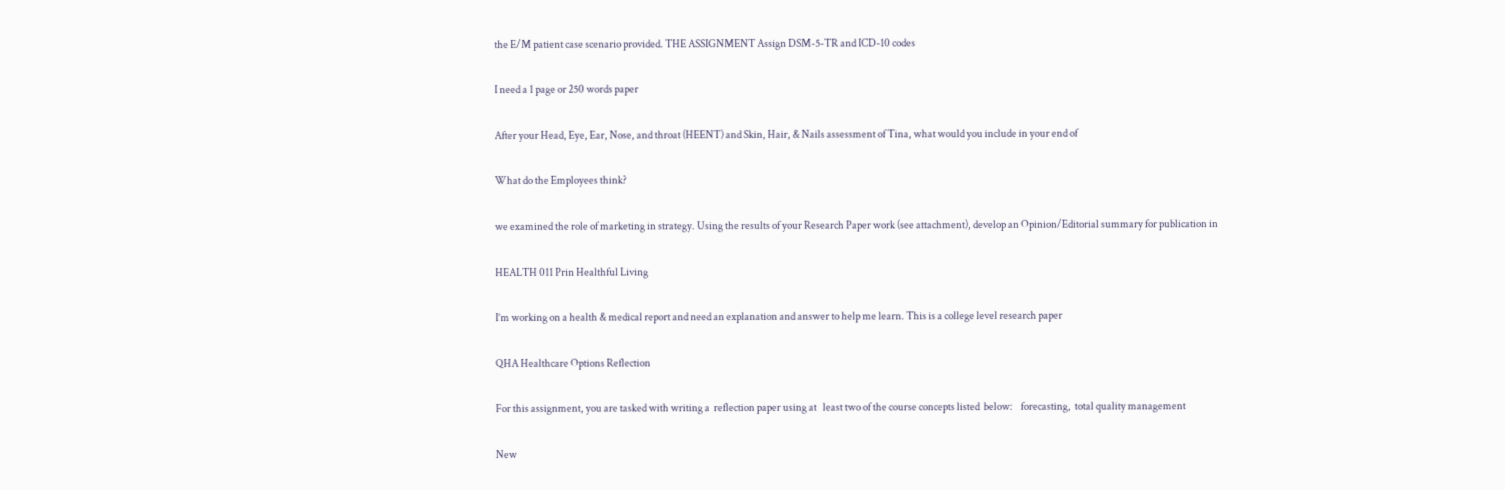the E/M patient case scenario provided. THE ASSIGNMENT Assign DSM-5-TR and ICD-10 codes

I need a 1 page or 250 words paper

After your Head, Eye, Ear, Nose, and throat (HEENT) and Skin, Hair, & Nails assessment of Tina, what would you include in your end of

What do the Employees think?

we examined the role of marketing in strategy. Using the results of your Research Paper work (see attachment), develop an Opinion/Editorial summary for publication in

HEALTH 011 Prin Healthful Living

I’m working on a health & medical report and need an explanation and answer to help me learn. This is a college level research paper

QHA Healthcare Options Reflection

For this assignment, you are tasked with writing a  reflection paper using at   least two of the course concepts listed  below:    forecasting,  total quality management

New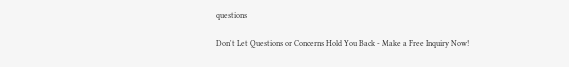questions

Don't Let Questions or Concerns Hold You Back - Make a Free Inquiry Now!